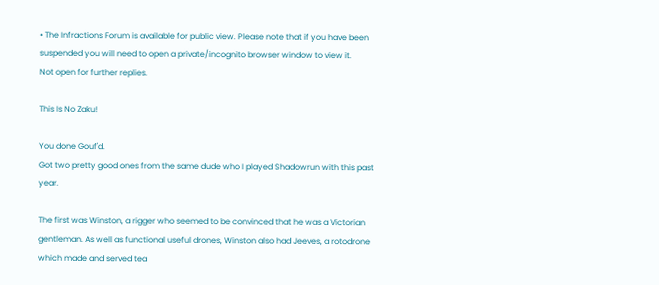• The Infractions Forum is available for public view. Please note that if you have been suspended you will need to open a private/incognito browser window to view it.
Not open for further replies.

This Is No Zaku!

You done Gouf'd.
Got two pretty good ones from the same dude who I played Shadowrun with this past year.

The first was Winston, a rigger who seemed to be convinced that he was a Victorian gentleman. As well as functional useful drones, Winston also had Jeeves, a rotodrone which made and served tea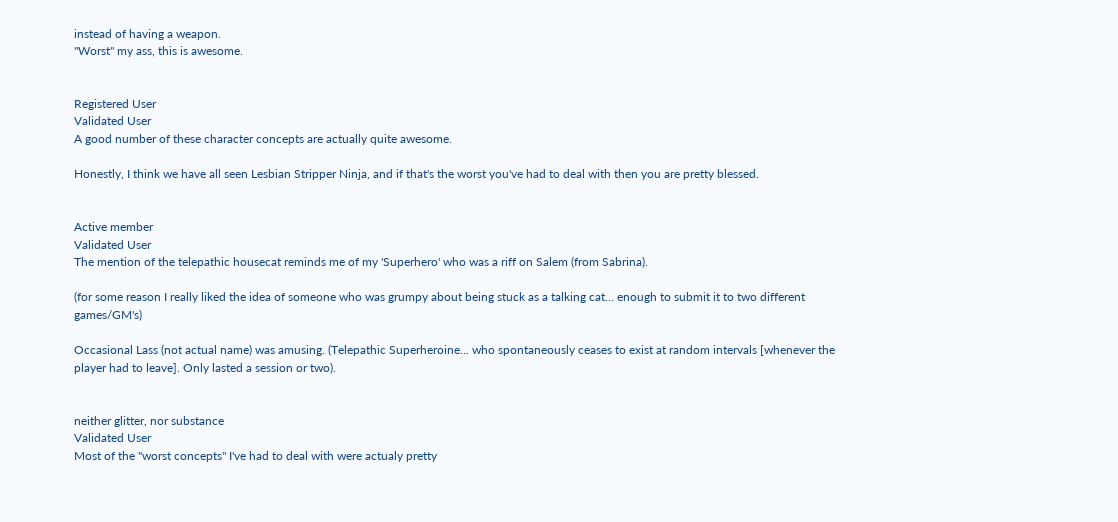instead of having a weapon.
"Worst" my ass, this is awesome.


Registered User
Validated User
A good number of these character concepts are actually quite awesome.

Honestly, I think we have all seen Lesbian Stripper Ninja, and if that's the worst you've had to deal with then you are pretty blessed.


Active member
Validated User
The mention of the telepathic housecat reminds me of my 'Superhero' who was a riff on Salem (from Sabrina).

(for some reason I really liked the idea of someone who was grumpy about being stuck as a talking cat... enough to submit it to two different games/GM's)

Occasional Lass (not actual name) was amusing. (Telepathic Superheroine... who spontaneously ceases to exist at random intervals [whenever the player had to leave]. Only lasted a session or two).


neither glitter, nor substance
Validated User
Most of the "worst concepts" I've had to deal with were actualy pretty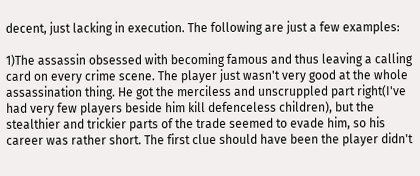decent, just lacking in execution. The following are just a few examples:

1)The assassin obsessed with becoming famous and thus leaving a calling card on every crime scene. The player just wasn't very good at the whole assassination thing. He got the merciless and unscruppled part right(I've had very few players beside him kill defenceless children), but the stealthier and trickier parts of the trade seemed to evade him, so his career was rather short. The first clue should have been the player didn't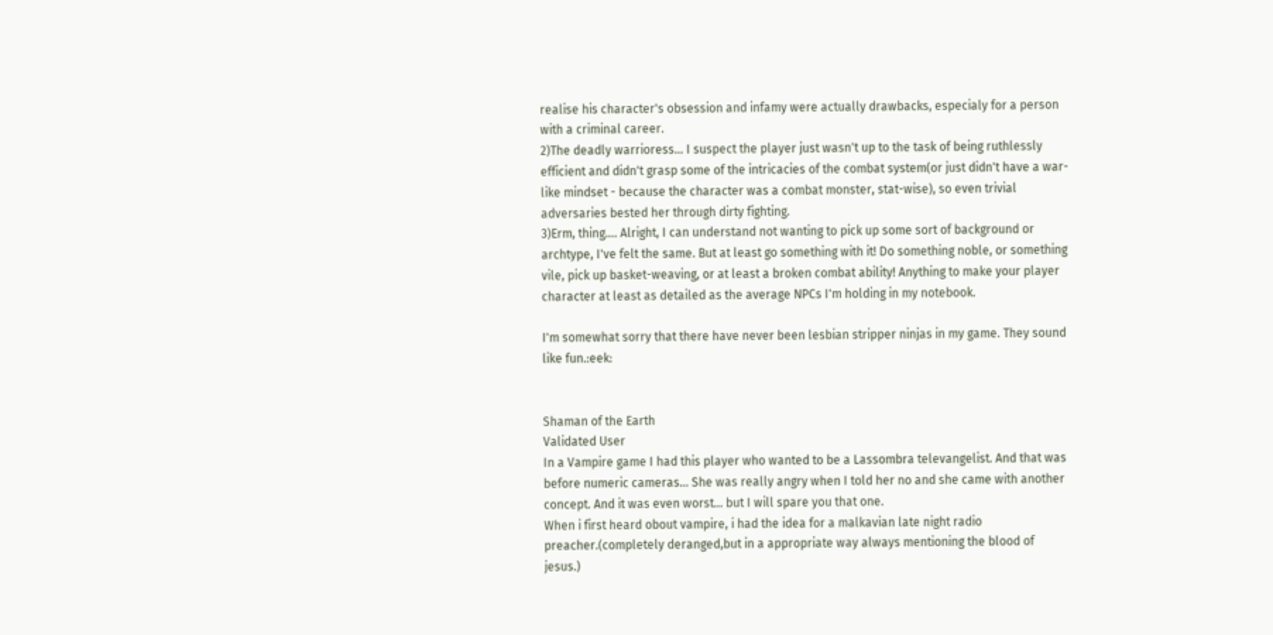realise his character's obsession and infamy were actually drawbacks, especialy for a person with a criminal career.
2)The deadly warrioress... I suspect the player just wasn't up to the task of being ruthlessly efficient and didn't grasp some of the intricacies of the combat system(or just didn't have a war-like mindset - because the character was a combat monster, stat-wise), so even trivial adversaries bested her through dirty fighting.
3)Erm, thing.... Alright, I can understand not wanting to pick up some sort of background or archtype, I've felt the same. But at least go something with it! Do something noble, or something vile, pick up basket-weaving, or at least a broken combat ability! Anything to make your player character at least as detailed as the average NPCs I'm holding in my notebook.

I'm somewhat sorry that there have never been lesbian stripper ninjas in my game. They sound like fun.:eek:


Shaman of the Earth
Validated User
In a Vampire game I had this player who wanted to be a Lassombra televangelist. And that was before numeric cameras... She was really angry when I told her no and she came with another concept. And it was even worst... but I will spare you that one.
When i first heard obout vampire, i had the idea for a malkavian late night radio preacher.(completely deranged,but in a appropriate way always mentioning the blood of jesus.)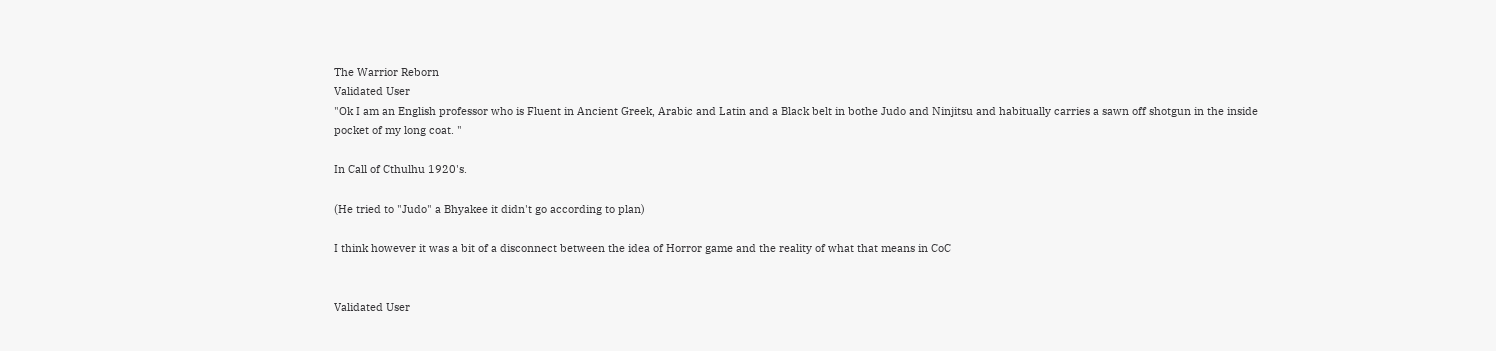The Warrior Reborn
Validated User
"Ok I am an English professor who is Fluent in Ancient Greek, Arabic and Latin and a Black belt in bothe Judo and Ninjitsu and habitually carries a sawn off shotgun in the inside pocket of my long coat. "

In Call of Cthulhu 1920's.

(He tried to "Judo" a Bhyakee it didn't go according to plan)

I think however it was a bit of a disconnect between the idea of Horror game and the reality of what that means in CoC


Validated User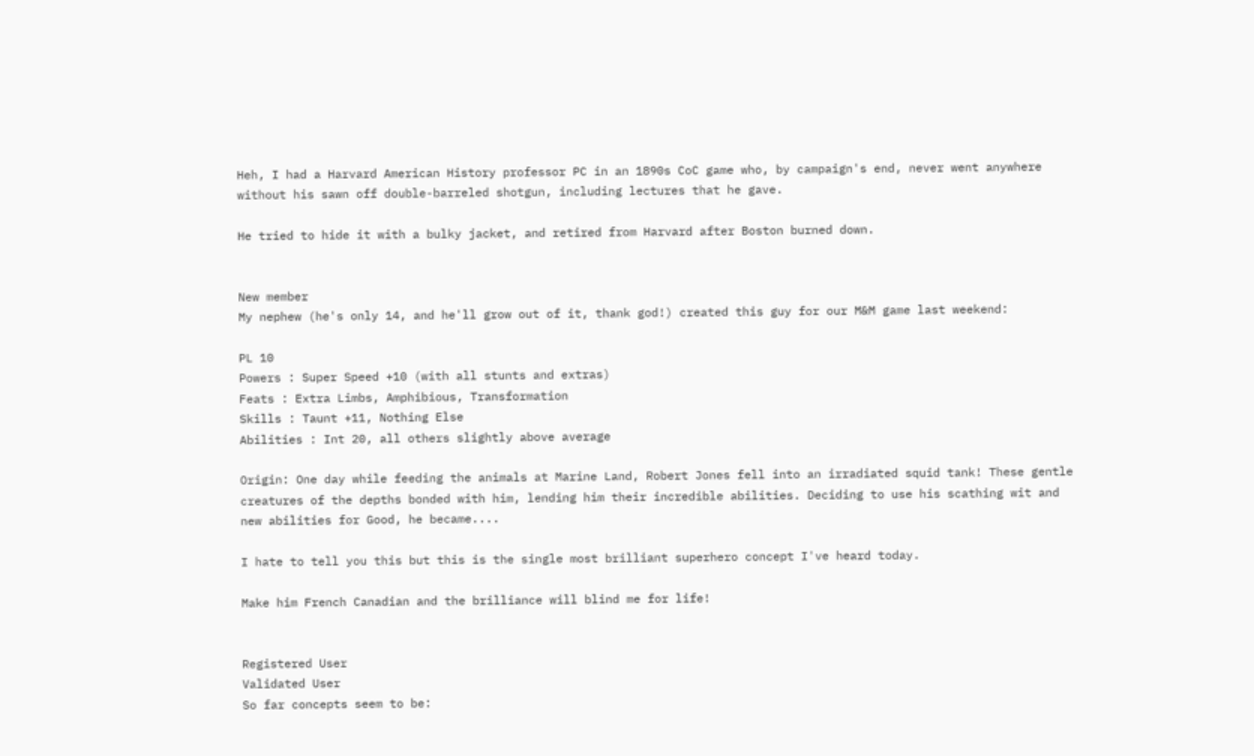Heh, I had a Harvard American History professor PC in an 1890s CoC game who, by campaign's end, never went anywhere without his sawn off double-barreled shotgun, including lectures that he gave.

He tried to hide it with a bulky jacket, and retired from Harvard after Boston burned down.


New member
My nephew (he's only 14, and he'll grow out of it, thank god!) created this guy for our M&M game last weekend:

PL 10
Powers : Super Speed +10 (with all stunts and extras)
Feats : Extra Limbs, Amphibious, Transformation
Skills : Taunt +11, Nothing Else
Abilities : Int 20, all others slightly above average

Origin: One day while feeding the animals at Marine Land, Robert Jones fell into an irradiated squid tank! These gentle creatures of the depths bonded with him, lending him their incredible abilities. Deciding to use his scathing wit and new abilities for Good, he became....

I hate to tell you this but this is the single most brilliant superhero concept I've heard today.

Make him French Canadian and the brilliance will blind me for life!


Registered User
Validated User
So far concepts seem to be: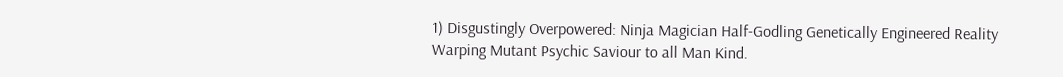1) Disgustingly Overpowered: Ninja Magician Half-Godling Genetically Engineered Reality Warping Mutant Psychic Saviour to all Man Kind.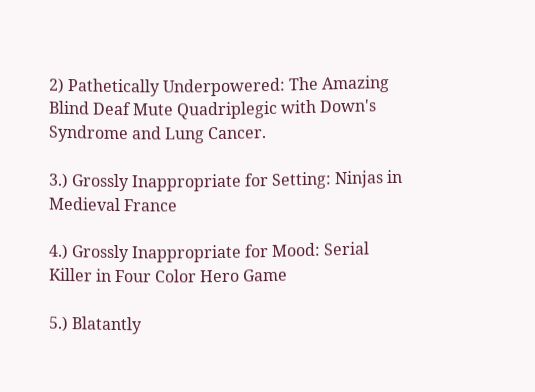2) Pathetically Underpowered: The Amazing Blind Deaf Mute Quadriplegic with Down's Syndrome and Lung Cancer.

3.) Grossly Inappropriate for Setting: Ninjas in Medieval France

4.) Grossly Inappropriate for Mood: Serial Killer in Four Color Hero Game

5.) Blatantly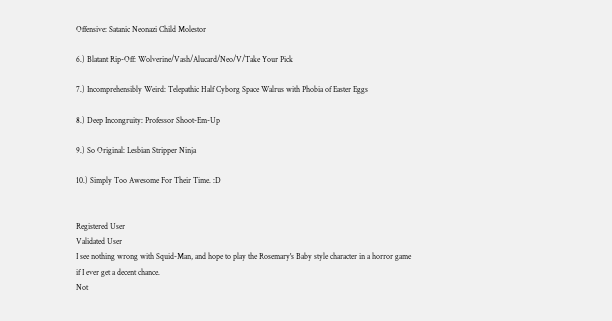Offensive: Satanic Neonazi Child Molestor

6.) Blatant Rip-Off: Wolverine/Vash/Alucard/Neo/V/Take Your Pick

7.) Incomprehensibly Weird: Telepathic Half Cyborg Space Walrus with Phobia of Easter Eggs

8.) Deep Incongruity: Professor Shoot-Em-Up

9.) So Original: Lesbian Stripper Ninja

10.) Simply Too Awesome For Their Time. :D


Registered User
Validated User
I see nothing wrong with Squid-Man, and hope to play the Rosemary's Baby style character in a horror game if I ever get a decent chance.
Not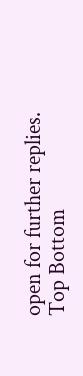open for further replies.
Top Bottom